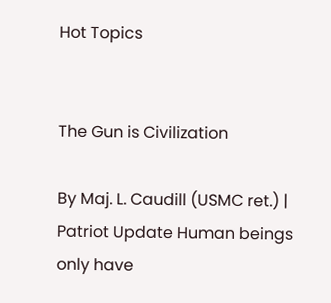Hot Topics


The Gun is Civilization

By Maj. L. Caudill (USMC ret.) | Patriot Update Human beings only have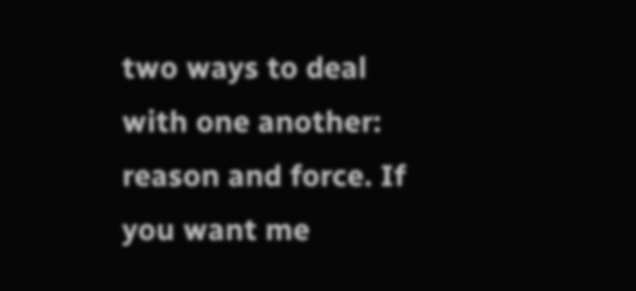two ways to deal with one another: reason and force. If you want me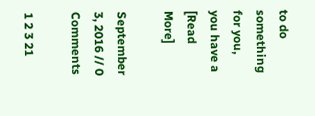to do something for you, you have a [Read More]

September 3, 2016 // 0 Comments

1 2 3 21